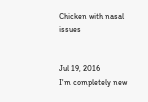Chicken with nasal issues


Jul 19, 2016
I'm completely new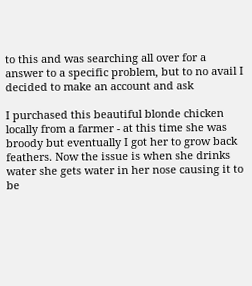to this and was searching all over for a answer to a specific problem, but to no avail I decided to make an account and ask

I purchased this beautiful blonde chicken locally from a farmer - at this time she was broody but eventually I got her to grow back feathers. Now the issue is when she drinks water she gets water in her nose causing it to be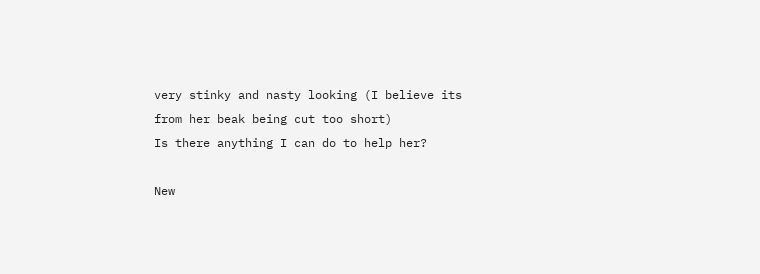very stinky and nasty looking (I believe its from her beak being cut too short)
Is there anything I can do to help her?

New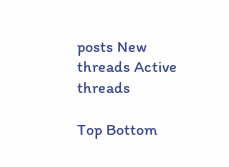posts New threads Active threads

Top Bottom